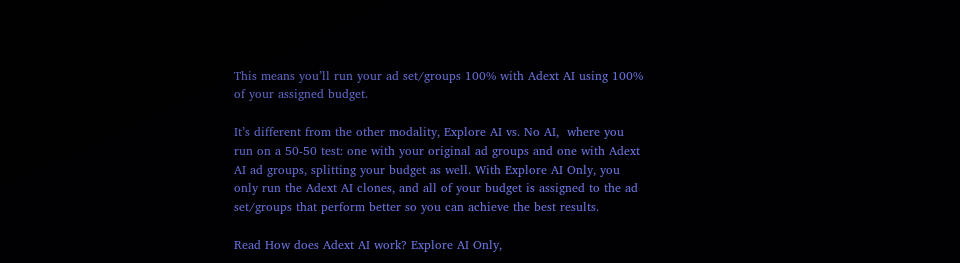This means you’ll run your ad set/groups 100% with Adext AI using 100% of your assigned budget.

It’s different from the other modality, Explore AI vs. No AI,  where you run on a 50-50 test: one with your original ad groups and one with Adext AI ad groups, splitting your budget as well. With Explore AI Only, you only run the Adext AI clones, and all of your budget is assigned to the ad set/groups that perform better so you can achieve the best results.

Read How does Adext AI work? Explore AI Only,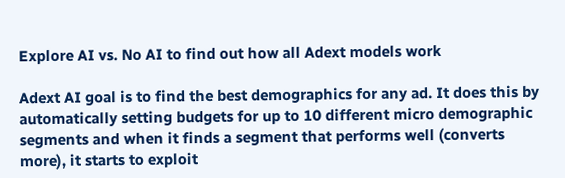Explore AI vs. No AI to find out how all Adext models work

Adext AI goal is to find the best demographics for any ad. It does this by automatically setting budgets for up to 10 different micro demographic segments and when it finds a segment that performs well (converts more), it starts to exploit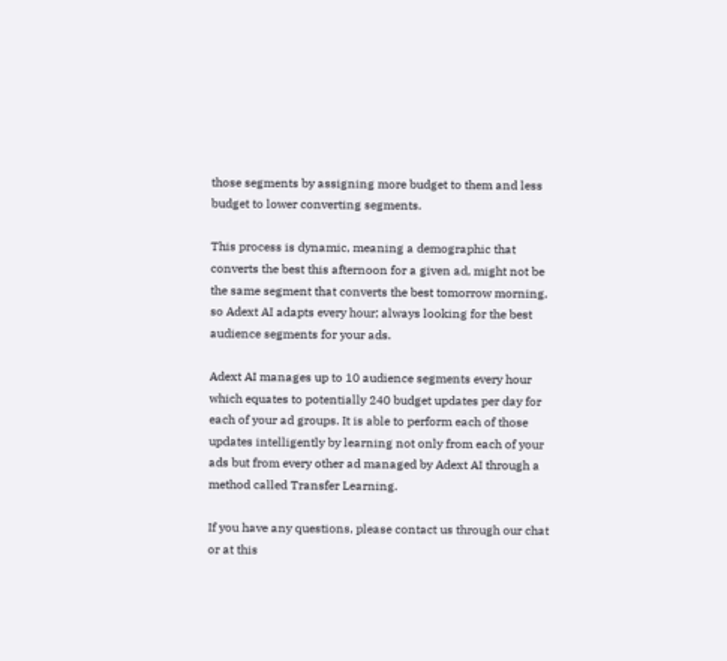those segments by assigning more budget to them and less budget to lower converting segments.

This process is dynamic, meaning a demographic that converts the best this afternoon for a given ad, might not be the same segment that converts the best tomorrow morning, so Adext AI adapts every hour; always looking for the best audience segments for your ads.

Adext AI manages up to 10 audience segments every hour which equates to potentially 240 budget updates per day for each of your ad groups. It is able to perform each of those updates intelligently by learning not only from each of your ads but from every other ad managed by Adext AI through a method called Transfer Learning.

If you have any questions, please contact us through our chat or at this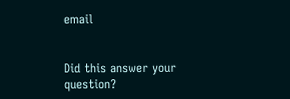email


Did this answer your question?